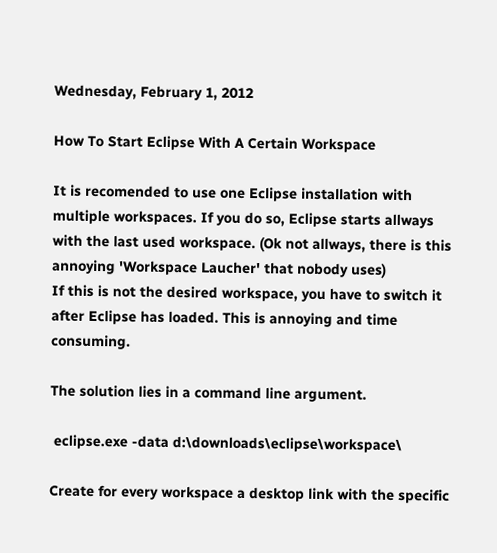Wednesday, February 1, 2012

How To Start Eclipse With A Certain Workspace

It is recomended to use one Eclipse installation with multiple workspaces. If you do so, Eclipse starts allways with the last used workspace. (Ok not allways, there is this annoying 'Workspace Laucher' that nobody uses)
If this is not the desired workspace, you have to switch it after Eclipse has loaded. This is annoying and time consuming.

The solution lies in a command line argument.

 eclipse.exe -data d:\downloads\eclipse\workspace\

Create for every workspace a desktop link with the specific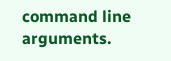command line arguments.